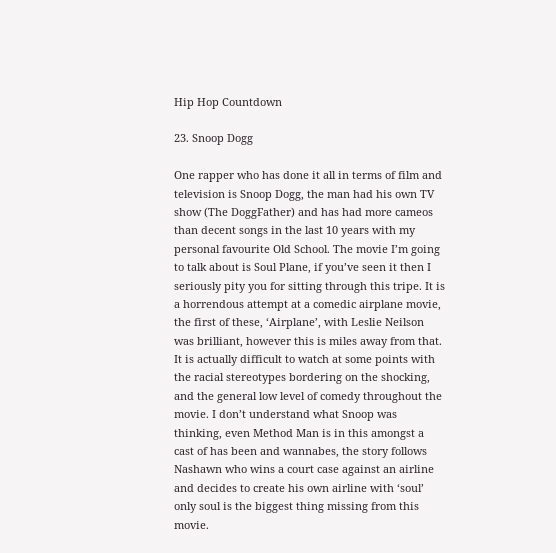Hip Hop Countdown

23. Snoop Dogg

One rapper who has done it all in terms of film and television is Snoop Dogg, the man had his own TV show (The DoggFather) and has had more cameos than decent songs in the last 10 years with my personal favourite Old School. The movie I’m going to talk about is Soul Plane, if you’ve seen it then I seriously pity you for sitting through this tripe. It is a horrendous attempt at a comedic airplane movie, the first of these, ‘Airplane’, with Leslie Neilson was brilliant, however this is miles away from that. It is actually difficult to watch at some points with the racial stereotypes bordering on the shocking, and the general low level of comedy throughout the movie. I don’t understand what Snoop was thinking, even Method Man is in this amongst a cast of has been and wannabes, the story follows Nashawn who wins a court case against an airline and decides to create his own airline with ‘soul’ only soul is the biggest thing missing from this movie.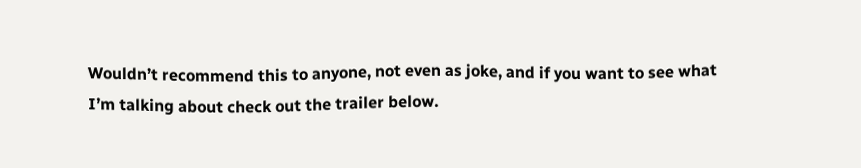Wouldn’t recommend this to anyone, not even as joke, and if you want to see what I’m talking about check out the trailer below.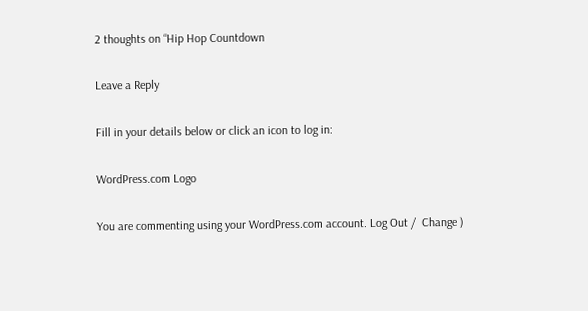2 thoughts on “Hip Hop Countdown

Leave a Reply

Fill in your details below or click an icon to log in:

WordPress.com Logo

You are commenting using your WordPress.com account. Log Out /  Change )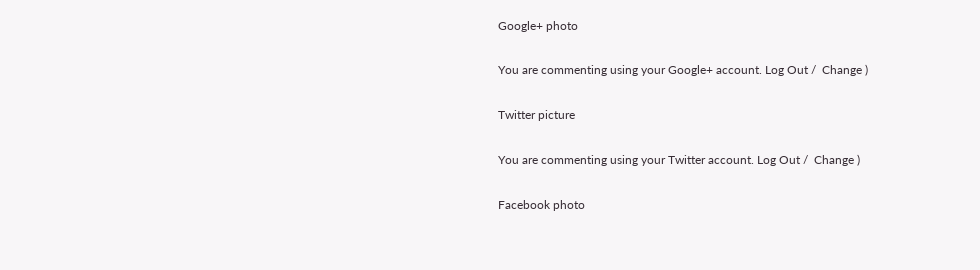Google+ photo

You are commenting using your Google+ account. Log Out /  Change )

Twitter picture

You are commenting using your Twitter account. Log Out /  Change )

Facebook photo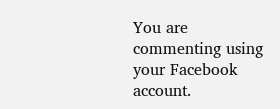You are commenting using your Facebook account.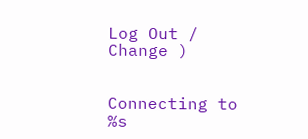Log Out /  Change )


Connecting to %s